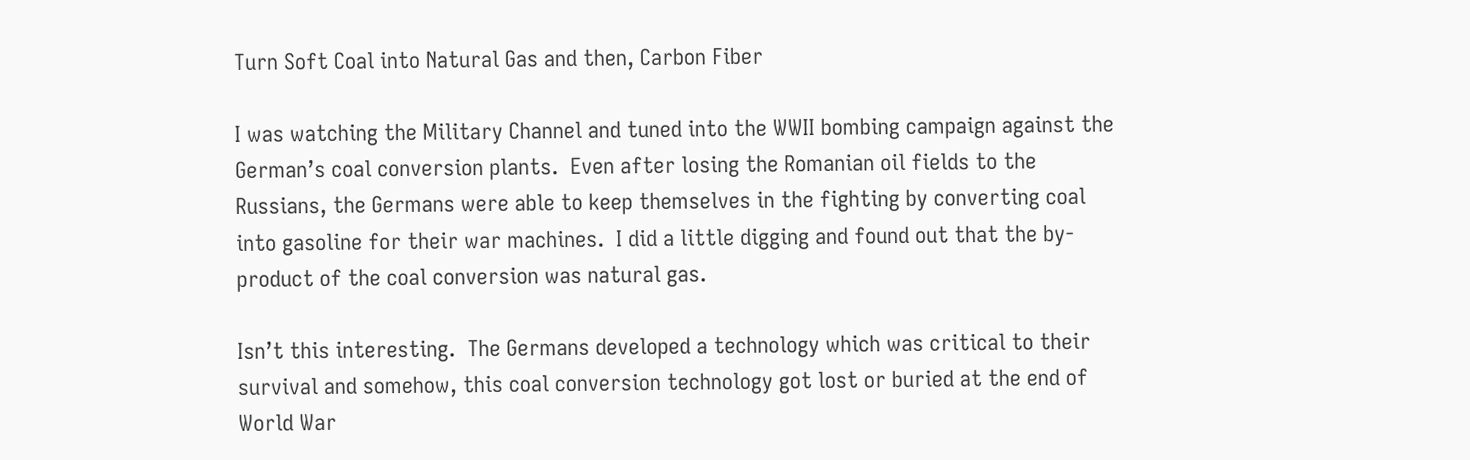Turn Soft Coal into Natural Gas and then, Carbon Fiber

I was watching the Military Channel and tuned into the WWII bombing campaign against the German’s coal conversion plants.  Even after losing the Romanian oil fields to the Russians, the Germans were able to keep themselves in the fighting by converting coal into gasoline for their war machines.  I did a little digging and found out that the by-product of the coal conversion was natural gas.

Isn’t this interesting.  The Germans developed a technology which was critical to their survival and somehow, this coal conversion technology got lost or buried at the end of World War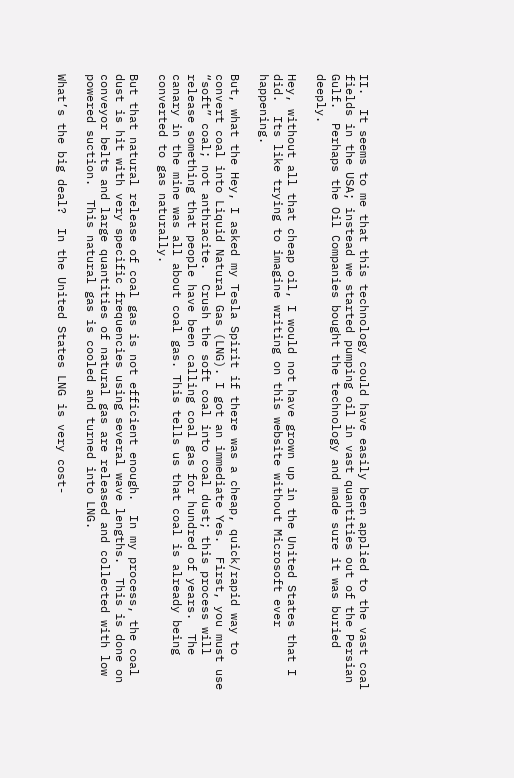II.  It seems to me that this technology could have easily been applied to the vast coal fields in the USA; instead we started pumping oil in vast quantities out of the Persian Gulf.  Perhaps the Oil Companies bought the technology and made sure it was buried deeply.

Hey, without all that cheap oil, I would not have grown up in the United States that I did.  Its like trying to imagine writing on this website without Microsoft ever happening.

But, what the Hey, I asked my Tesla Spirit if there was a cheap, quick/rapid way to convert coal into Liquid Natural Gas (LNG). I got an immediate Yes.  First, you must use “soft” coal; not anthracite.  Crush the soft coal into coal dust; this process will release something that people have been calling coal gas for hundred of years.  The canary in the mine was all about coal gas. This tells us that coal is already being converted to gas naturally.

But that natural release of coal gas is not efficient enough.  In my process, the coal dust is hit with very specific frequencies using several wave lengths.  This is done on conveyor belts and large quantities of natural gas are released and collected with low powered suction.  This natural gas is cooled and turned into LNG.

What’s the big deal?  In the United States LNG is very cost-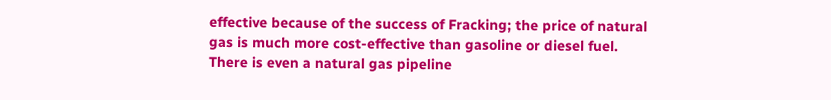effective because of the success of Fracking; the price of natural gas is much more cost-effective than gasoline or diesel fuel.  There is even a natural gas pipeline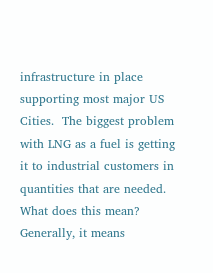infrastructure in place supporting most major US Cities.  The biggest problem with LNG as a fuel is getting it to industrial customers in quantities that are needed.  What does this mean?  Generally, it means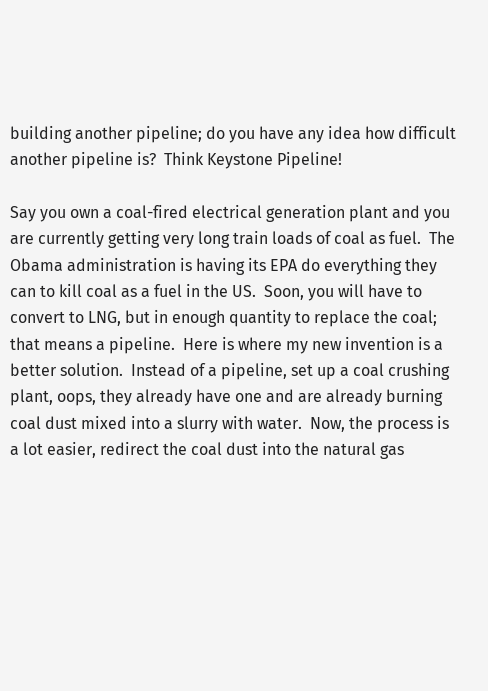building another pipeline; do you have any idea how difficult another pipeline is?  Think Keystone Pipeline!

Say you own a coal-fired electrical generation plant and you are currently getting very long train loads of coal as fuel.  The Obama administration is having its EPA do everything they can to kill coal as a fuel in the US.  Soon, you will have to convert to LNG, but in enough quantity to replace the coal; that means a pipeline.  Here is where my new invention is a better solution.  Instead of a pipeline, set up a coal crushing plant, oops, they already have one and are already burning coal dust mixed into a slurry with water.  Now, the process is a lot easier, redirect the coal dust into the natural gas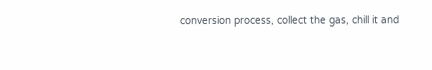conversion process, collect the gas, chill it and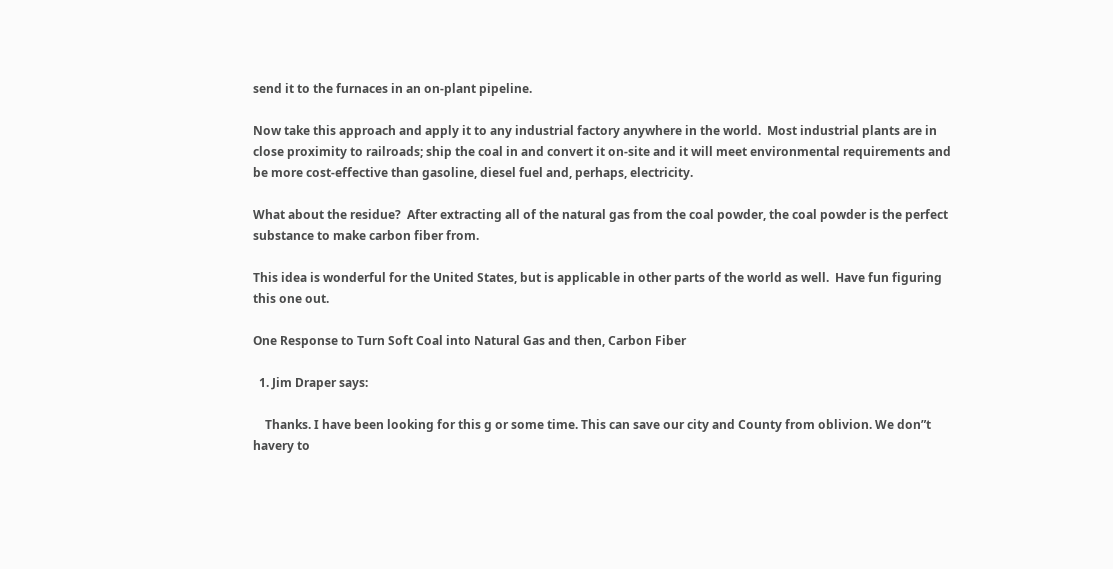send it to the furnaces in an on-plant pipeline.

Now take this approach and apply it to any industrial factory anywhere in the world.  Most industrial plants are in close proximity to railroads; ship the coal in and convert it on-site and it will meet environmental requirements and be more cost-effective than gasoline, diesel fuel and, perhaps, electricity.

What about the residue?  After extracting all of the natural gas from the coal powder, the coal powder is the perfect substance to make carbon fiber from.

This idea is wonderful for the United States, but is applicable in other parts of the world as well.  Have fun figuring this one out.

One Response to Turn Soft Coal into Natural Gas and then, Carbon Fiber

  1. Jim Draper says:

    Thanks. I have been looking for this g or some time. This can save our city and County from oblivion. We don”t havery to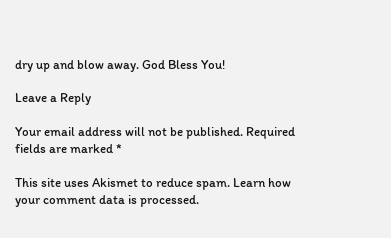dry up and blow away. God Bless You!

Leave a Reply

Your email address will not be published. Required fields are marked *

This site uses Akismet to reduce spam. Learn how your comment data is processed.